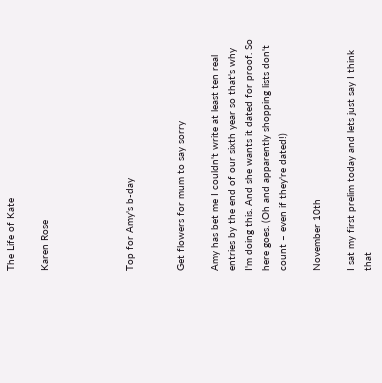The Life of Kate

Karen Rose




Top for Amy's b-day


Get flowers for mum to say sorry

Amy has bet me I couldn't write at least ten real entries by the end of our sixth year so that's why I'm doing this. And she wants it dated for proof. So here goes. (Oh and apparently shopping lists don't count – even if they're dated!)

November 10th

I sat my first prelim today and lets just say I think that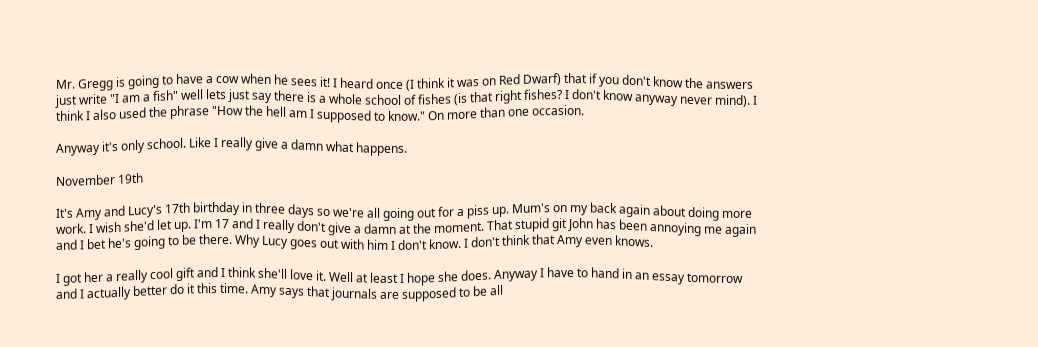Mr. Gregg is going to have a cow when he sees it! I heard once (I think it was on Red Dwarf) that if you don't know the answers just write "I am a fish" well lets just say there is a whole school of fishes (is that right fishes? I don't know anyway never mind). I think I also used the phrase "How the hell am I supposed to know." On more than one occasion.

Anyway it's only school. Like I really give a damn what happens.

November 19th

It's Amy and Lucy's 17th birthday in three days so we're all going out for a piss up. Mum's on my back again about doing more work. I wish she'd let up. I'm 17 and I really don't give a damn at the moment. That stupid git John has been annoying me again and I bet he's going to be there. Why Lucy goes out with him I don't know. I don't think that Amy even knows.

I got her a really cool gift and I think she'll love it. Well at least I hope she does. Anyway I have to hand in an essay tomorrow and I actually better do it this time. Amy says that journals are supposed to be all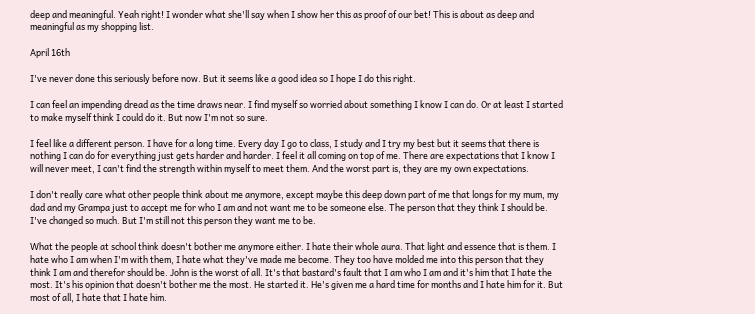deep and meaningful. Yeah right! I wonder what she'll say when I show her this as proof of our bet! This is about as deep and meaningful as my shopping list.

April 16th

I've never done this seriously before now. But it seems like a good idea so I hope I do this right.

I can feel an impending dread as the time draws near. I find myself so worried about something I know I can do. Or at least I started to make myself think I could do it. But now I'm not so sure.

I feel like a different person. I have for a long time. Every day I go to class, I study and I try my best but it seems that there is nothing I can do for everything just gets harder and harder. I feel it all coming on top of me. There are expectations that I know I will never meet, I can't find the strength within myself to meet them. And the worst part is, they are my own expectations.

I don't really care what other people think about me anymore, except maybe this deep down part of me that longs for my mum, my dad and my Grampa just to accept me for who I am and not want me to be someone else. The person that they think I should be. I've changed so much. But I'm still not this person they want me to be.

What the people at school think doesn't bother me anymore either. I hate their whole aura. That light and essence that is them. I hate who I am when I'm with them, I hate what they've made me become. They too have molded me into this person that they think I am and therefor should be. John is the worst of all. It's that bastard's fault that I am who I am and it's him that I hate the most. It's his opinion that doesn't bother me the most. He started it. He's given me a hard time for months and I hate him for it. But most of all, I hate that I hate him.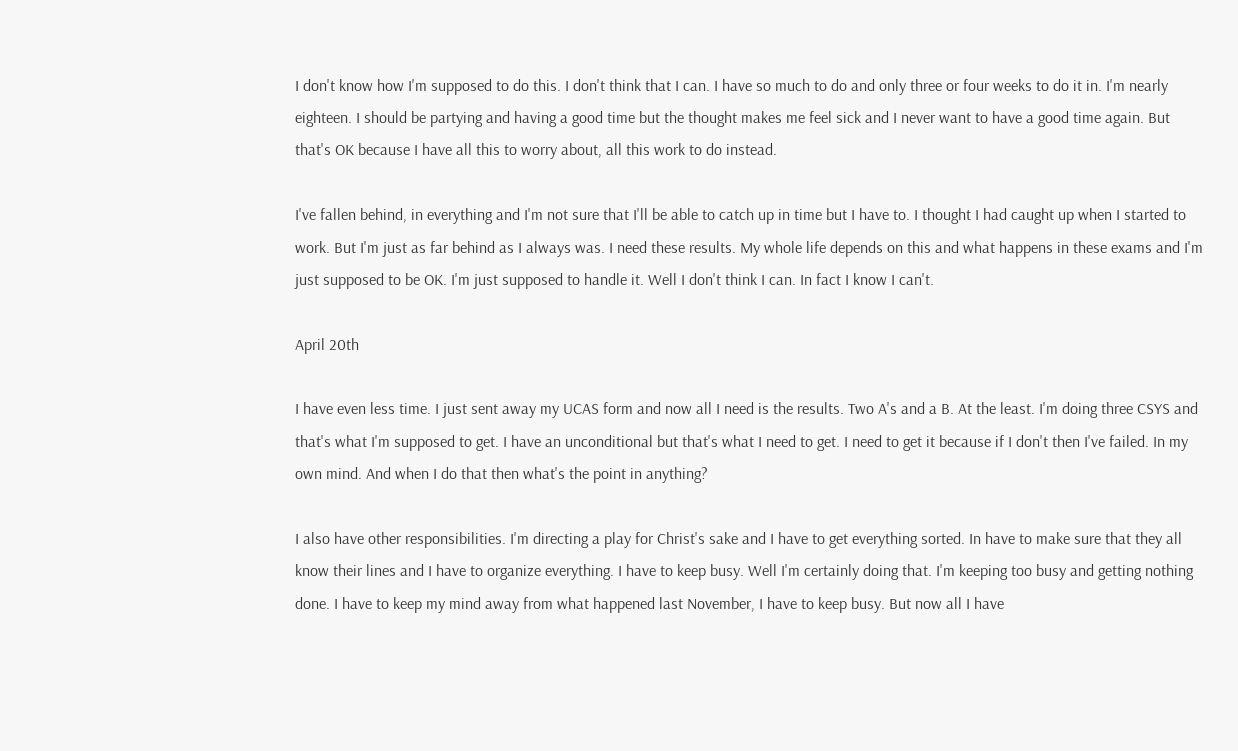I don't know how I'm supposed to do this. I don't think that I can. I have so much to do and only three or four weeks to do it in. I'm nearly eighteen. I should be partying and having a good time but the thought makes me feel sick and I never want to have a good time again. But that's OK because I have all this to worry about, all this work to do instead.

I've fallen behind, in everything and I'm not sure that I'll be able to catch up in time but I have to. I thought I had caught up when I started to work. But I'm just as far behind as I always was. I need these results. My whole life depends on this and what happens in these exams and I'm just supposed to be OK. I'm just supposed to handle it. Well I don't think I can. In fact I know I can't.

April 20th

I have even less time. I just sent away my UCAS form and now all I need is the results. Two A's and a B. At the least. I'm doing three CSYS and that's what I'm supposed to get. I have an unconditional but that's what I need to get. I need to get it because if I don't then I've failed. In my own mind. And when I do that then what's the point in anything?

I also have other responsibilities. I'm directing a play for Christ's sake and I have to get everything sorted. In have to make sure that they all know their lines and I have to organize everything. I have to keep busy. Well I'm certainly doing that. I'm keeping too busy and getting nothing done. I have to keep my mind away from what happened last November, I have to keep busy. But now all I have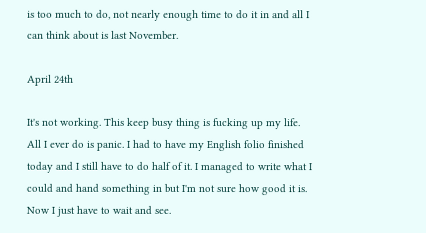is too much to do, not nearly enough time to do it in and all I can think about is last November.

April 24th

It's not working. This keep busy thing is fucking up my life. All I ever do is panic. I had to have my English folio finished today and I still have to do half of it. I managed to write what I could and hand something in but I'm not sure how good it is. Now I just have to wait and see.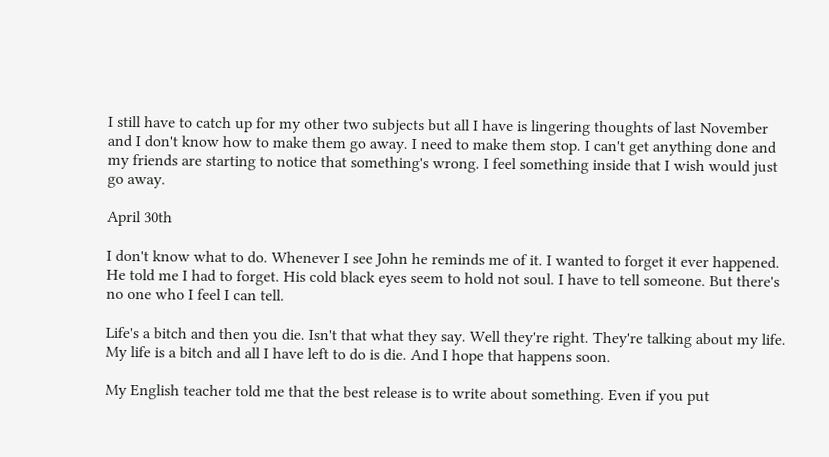I still have to catch up for my other two subjects but all I have is lingering thoughts of last November and I don't know how to make them go away. I need to make them stop. I can't get anything done and my friends are starting to notice that something's wrong. I feel something inside that I wish would just go away.

April 30th

I don't know what to do. Whenever I see John he reminds me of it. I wanted to forget it ever happened. He told me I had to forget. His cold black eyes seem to hold not soul. I have to tell someone. But there's no one who I feel I can tell.

Life's a bitch and then you die. Isn't that what they say. Well they're right. They're talking about my life. My life is a bitch and all I have left to do is die. And I hope that happens soon.

My English teacher told me that the best release is to write about something. Even if you put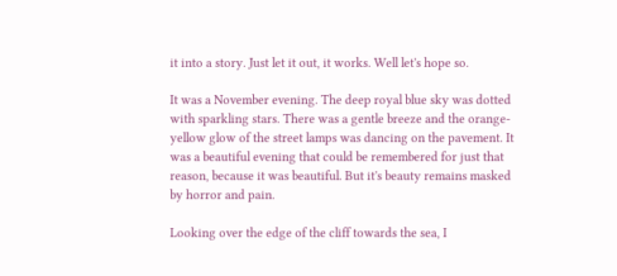it into a story. Just let it out, it works. Well let's hope so.

It was a November evening. The deep royal blue sky was dotted with sparkling stars. There was a gentle breeze and the orange-yellow glow of the street lamps was dancing on the pavement. It was a beautiful evening that could be remembered for just that reason, because it was beautiful. But it's beauty remains masked by horror and pain.

Looking over the edge of the cliff towards the sea, I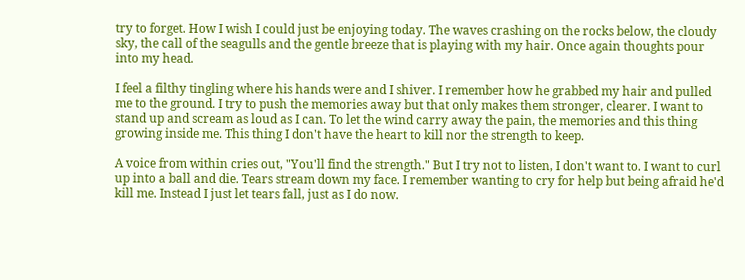try to forget. How I wish I could just be enjoying today. The waves crashing on the rocks below, the cloudy sky, the call of the seagulls and the gentle breeze that is playing with my hair. Once again thoughts pour into my head.

I feel a filthy tingling where his hands were and I shiver. I remember how he grabbed my hair and pulled me to the ground. I try to push the memories away but that only makes them stronger, clearer. I want to stand up and scream as loud as I can. To let the wind carry away the pain, the memories and this thing growing inside me. This thing I don't have the heart to kill nor the strength to keep.

A voice from within cries out, "You'll find the strength." But I try not to listen, I don't want to. I want to curl up into a ball and die. Tears stream down my face. I remember wanting to cry for help but being afraid he'd kill me. Instead I just let tears fall, just as I do now.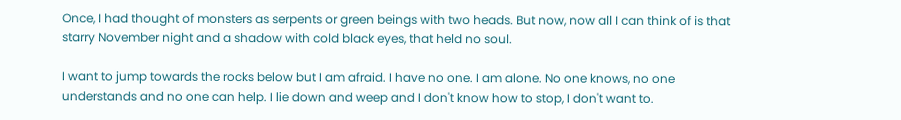Once, I had thought of monsters as serpents or green beings with two heads. But now, now all I can think of is that starry November night and a shadow with cold black eyes, that held no soul.

I want to jump towards the rocks below but I am afraid. I have no one. I am alone. No one knows, no one understands and no one can help. I lie down and weep and I don't know how to stop, I don't want to.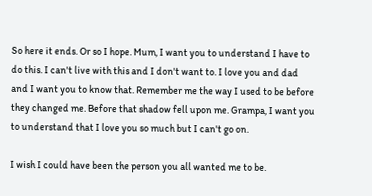So here it ends. Or so I hope. Mum, I want you to understand I have to do this. I can't live with this and I don't want to. I love you and dad and I want you to know that. Remember me the way I used to be before they changed me. Before that shadow fell upon me. Grampa, I want you to understand that I love you so much but I can't go on.

I wish I could have been the person you all wanted me to be.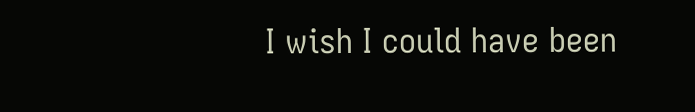I wish I could have been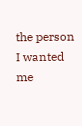the person I wanted me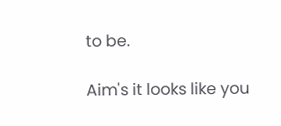to be.

Aim's it looks like you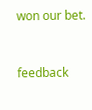won our bet.


feedback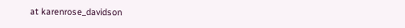at karenrose_davidson